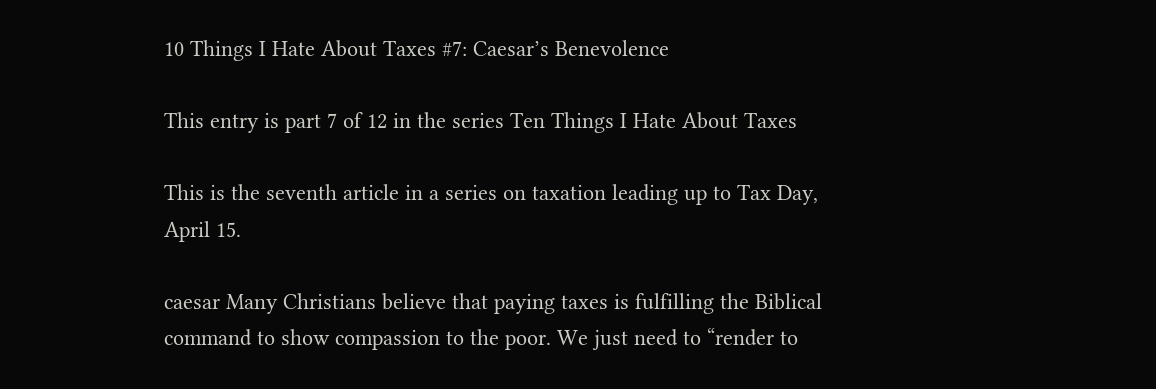10 Things I Hate About Taxes #7: Caesar’s Benevolence

This entry is part 7 of 12 in the series Ten Things I Hate About Taxes

This is the seventh article in a series on taxation leading up to Tax Day, April 15.

caesar Many Christians believe that paying taxes is fulfilling the Biblical command to show compassion to the poor. We just need to “render to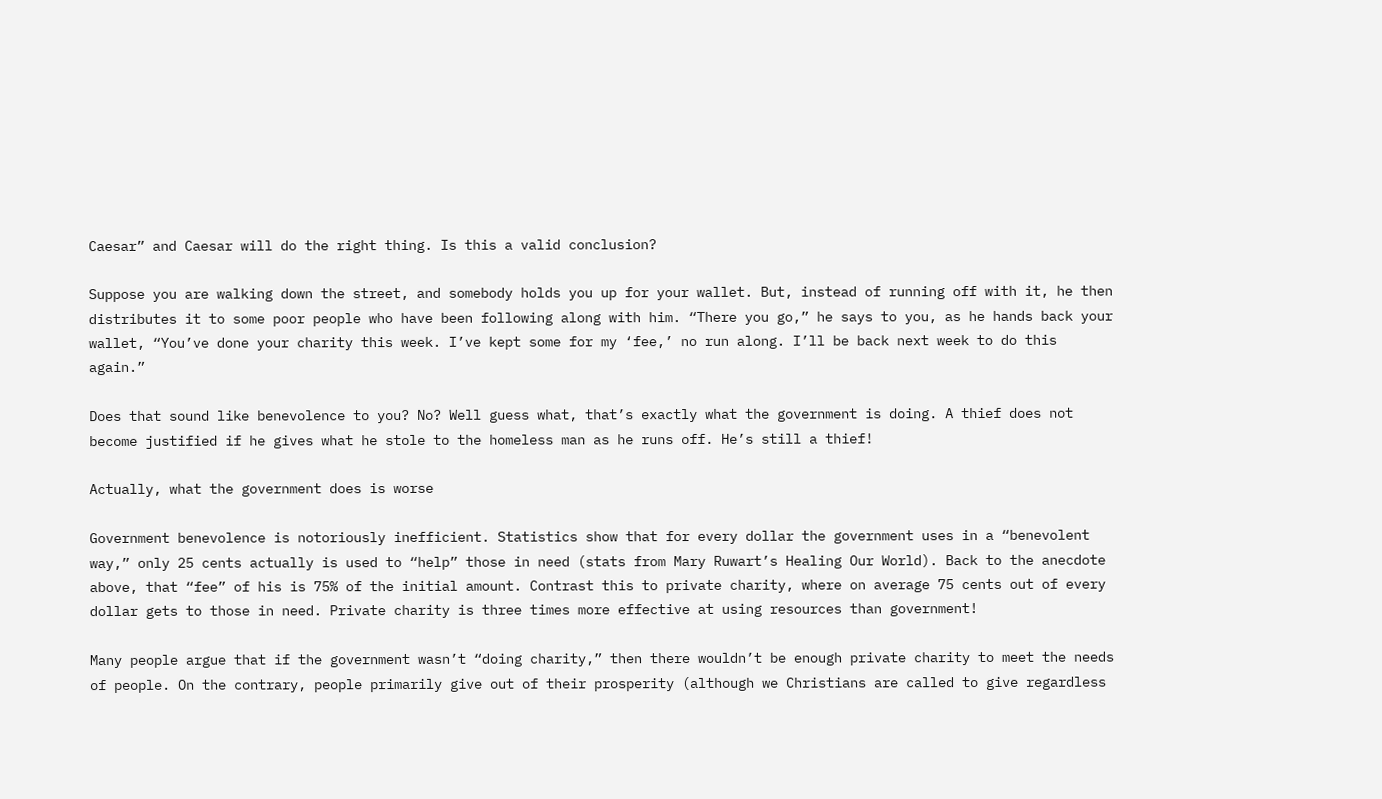Caesar” and Caesar will do the right thing. Is this a valid conclusion?

Suppose you are walking down the street, and somebody holds you up for your wallet. But, instead of running off with it, he then distributes it to some poor people who have been following along with him. “There you go,” he says to you, as he hands back your wallet, “You’ve done your charity this week. I’ve kept some for my ‘fee,’ no run along. I’ll be back next week to do this again.”

Does that sound like benevolence to you? No? Well guess what, that’s exactly what the government is doing. A thief does not become justified if he gives what he stole to the homeless man as he runs off. He’s still a thief!

Actually, what the government does is worse

Government benevolence is notoriously inefficient. Statistics show that for every dollar the government uses in a “benevolent way,” only 25 cents actually is used to “help” those in need (stats from Mary Ruwart’s Healing Our World). Back to the anecdote above, that “fee” of his is 75% of the initial amount. Contrast this to private charity, where on average 75 cents out of every dollar gets to those in need. Private charity is three times more effective at using resources than government!

Many people argue that if the government wasn’t “doing charity,” then there wouldn’t be enough private charity to meet the needs of people. On the contrary, people primarily give out of their prosperity (although we Christians are called to give regardless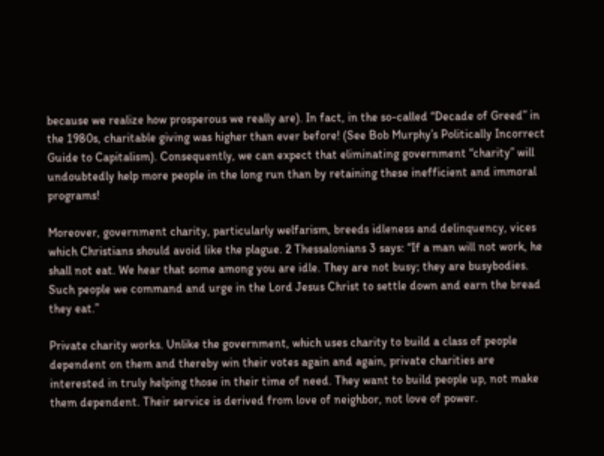because we realize how prosperous we really are). In fact, in the so-called “Decade of Greed” in the 1980s, charitable giving was higher than ever before! (See Bob Murphy’s Politically Incorrect Guide to Capitalism). Consequently, we can expect that eliminating government “charity” will undoubtedly help more people in the long run than by retaining these inefficient and immoral programs!

Moreover, government charity, particularly welfarism, breeds idleness and delinquency, vices which Christians should avoid like the plague. 2 Thessalonians 3 says: “If a man will not work, he shall not eat. We hear that some among you are idle. They are not busy; they are busybodies. Such people we command and urge in the Lord Jesus Christ to settle down and earn the bread they eat.”

Private charity works. Unlike the government, which uses charity to build a class of people dependent on them and thereby win their votes again and again, private charities are interested in truly helping those in their time of need. They want to build people up, not make them dependent. Their service is derived from love of neighbor, not love of power.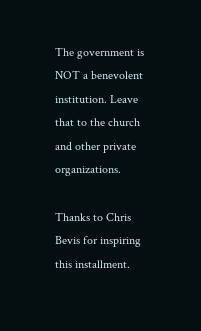The government is NOT a benevolent institution. Leave that to the church and other private organizations.

Thanks to Chris Bevis for inspiring this installment.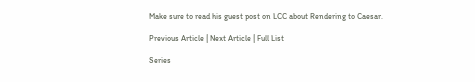Make sure to read his guest post on LCC about Rendering to Caesar.

Previous Article | Next Article | Full List

Series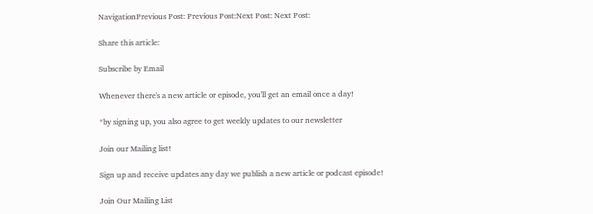NavigationPrevious Post: Previous Post:Next Post: Next Post:

Share this article:

Subscribe by Email

Whenever there's a new article or episode, you'll get an email once a day!

*by signing up, you also agree to get weekly updates to our newsletter

Join our Mailing list!

Sign up and receive updates any day we publish a new article or podcast episode!

Join Our Mailing List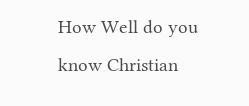How Well do you know Christian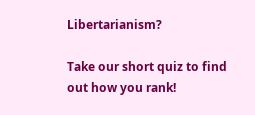Libertarianism?

Take our short quiz to find out how you rank!